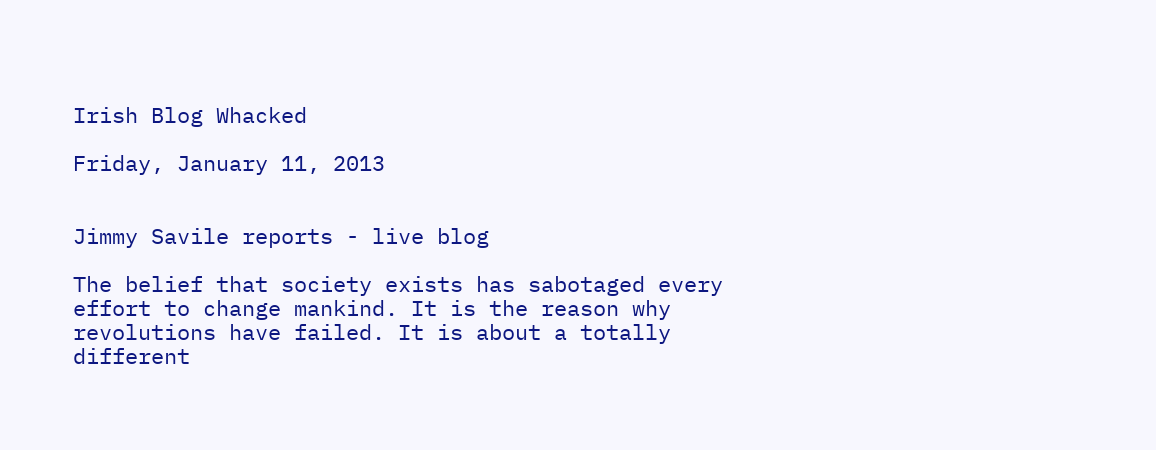Irish Blog Whacked

Friday, January 11, 2013


Jimmy Savile reports - live blog

The belief that society exists has sabotaged every effort to change mankind. It is the reason why revolutions have failed. It is about a totally different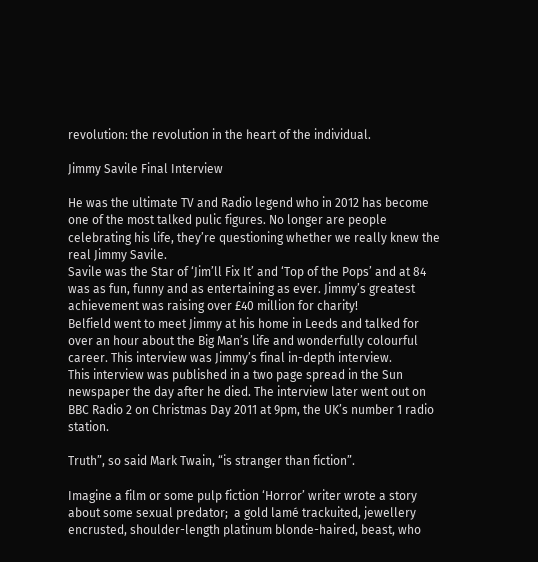revolution: the revolution in the heart of the individual.

Jimmy Savile Final Interview

He was the ultimate TV and Radio legend who in 2012 has become one of the most talked pulic figures. No longer are people celebrating his life, they’re questioning whether we really knew the real Jimmy Savile.
Savile was the Star of ‘Jim’ll Fix It’ and ‘Top of the Pops’ and at 84 was as fun, funny and as entertaining as ever. Jimmy’s greatest achievement was raising over £40 million for charity!
Belfield went to meet Jimmy at his home in Leeds and talked for over an hour about the Big Man’s life and wonderfully colourful career. This interview was Jimmy’s final in-depth interview.
This interview was published in a two page spread in the Sun newspaper the day after he died. The interview later went out on BBC Radio 2 on Christmas Day 2011 at 9pm, the UK’s number 1 radio station.

Truth”, so said Mark Twain, “is stranger than fiction”.

Imagine a film or some pulp fiction ‘Horror’ writer wrote a story about some sexual predator;  a gold lamé trackuited, jewellery encrusted, shoulder-length platinum blonde-haired, beast, who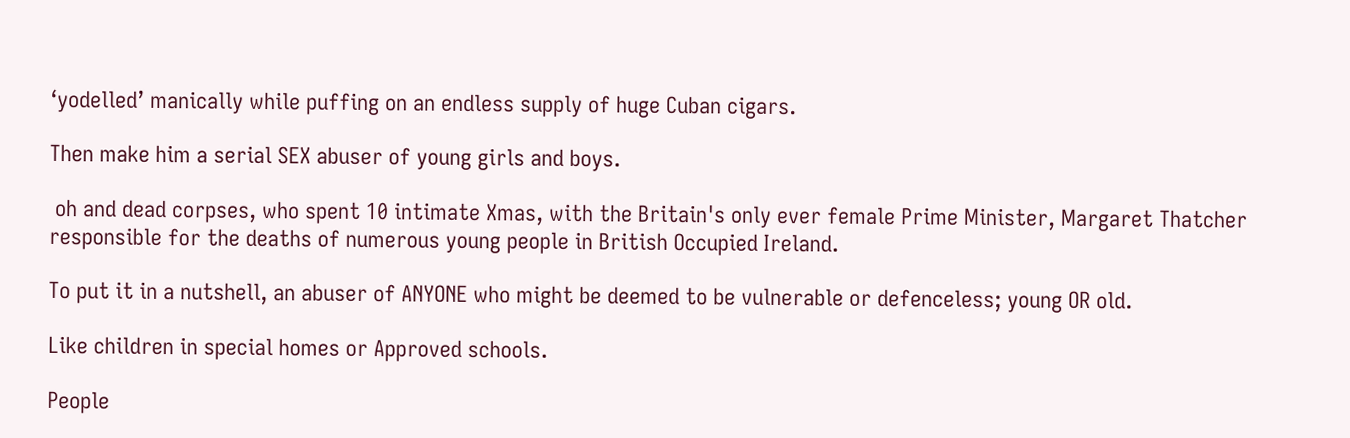‘yodelled’ manically while puffing on an endless supply of huge Cuban cigars.

Then make him a serial SEX abuser of young girls and boys.

 oh and dead corpses, who spent 10 intimate Xmas, with the Britain's only ever female Prime Minister, Margaret Thatcher responsible for the deaths of numerous young people in British Occupied Ireland.

To put it in a nutshell, an abuser of ANYONE who might be deemed to be vulnerable or defenceless; young OR old.

Like children in special homes or Approved schools.

People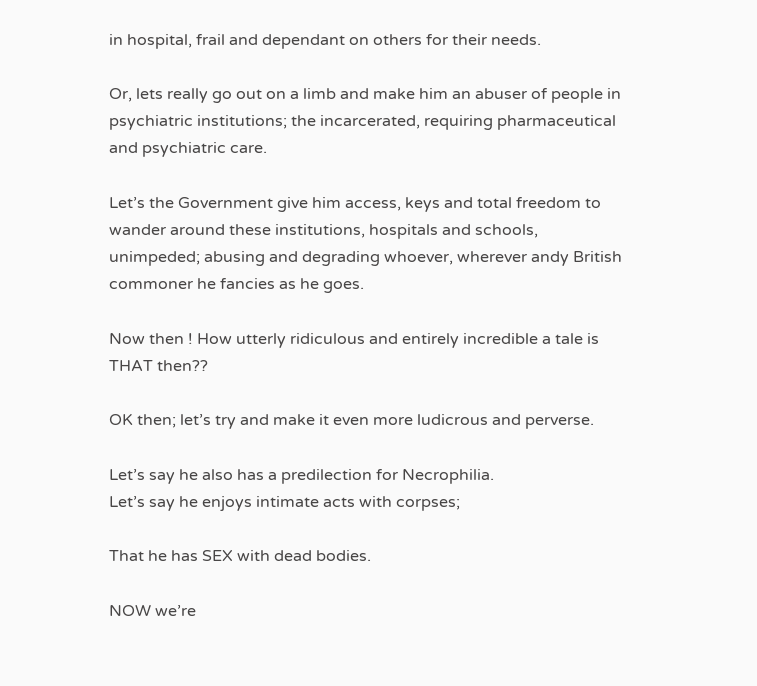in hospital, frail and dependant on others for their needs.

Or, lets really go out on a limb and make him an abuser of people in psychiatric institutions; the incarcerated, requiring pharmaceutical and psychiatric care.

Let’s the Government give him access, keys and total freedom to wander around these institutions, hospitals and schools, unimpeded; abusing and degrading whoever, wherever andy British commoner he fancies as he goes.

Now then ! How utterly ridiculous and entirely incredible a tale is THAT then??

OK then; let’s try and make it even more ludicrous and perverse.

Let’s say he also has a predilection for Necrophilia.
Let’s say he enjoys intimate acts with corpses;

That he has SEX with dead bodies.

NOW we’re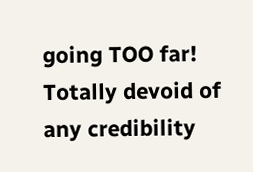going TOO far! Totally devoid of any credibility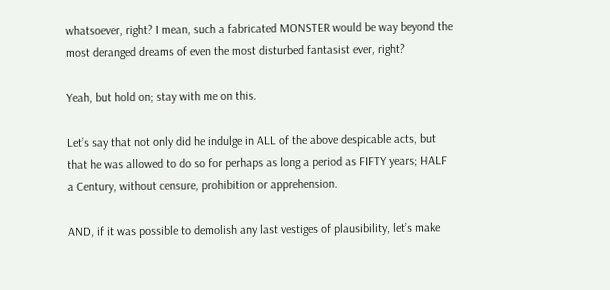whatsoever, right? I mean, such a fabricated MONSTER would be way beyond the most deranged dreams of even the most disturbed fantasist ever, right?

Yeah, but hold on; stay with me on this.

Let’s say that not only did he indulge in ALL of the above despicable acts, but that he was allowed to do so for perhaps as long a period as FIFTY years; HALF a Century, without censure, prohibition or apprehension.

AND, if it was possible to demolish any last vestiges of plausibility, let’s make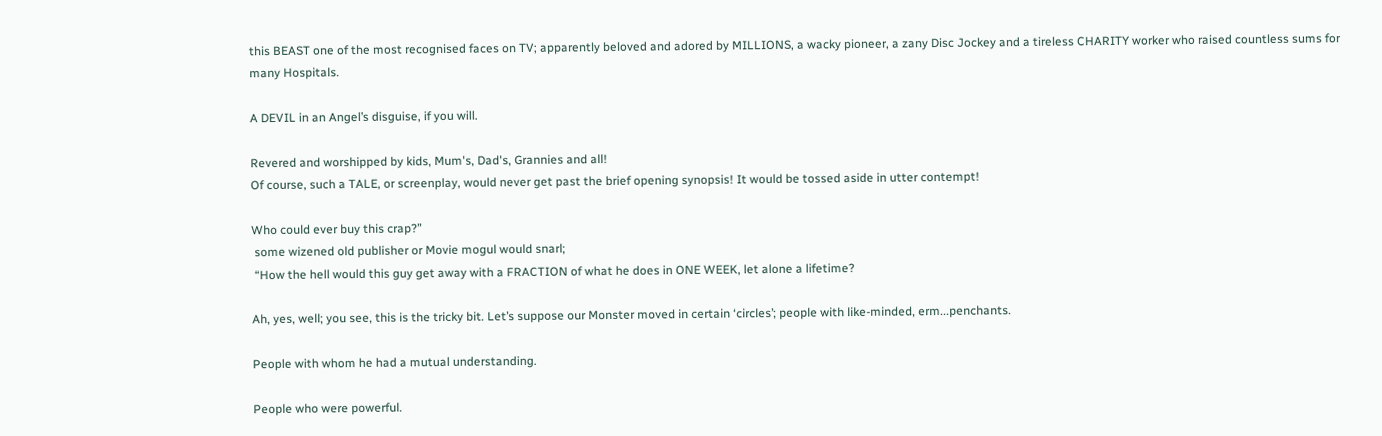this BEAST one of the most recognised faces on TV; apparently beloved and adored by MILLIONS, a wacky pioneer, a zany Disc Jockey and a tireless CHARITY worker who raised countless sums for many Hospitals.

A DEVIL in an Angel’s disguise, if you will.

Revered and worshipped by kids, Mum's, Dad's, Grannies and all!
Of course, such a TALE, or screenplay, would never get past the brief opening synopsis! It would be tossed aside in utter contempt!

Who could ever buy this crap?”
 some wizened old publisher or Movie mogul would snarl;
 “How the hell would this guy get away with a FRACTION of what he does in ONE WEEK, let alone a lifetime?

Ah, yes, well; you see, this is the tricky bit. Let’s suppose our Monster moved in certain ‘circles’; people with like-minded, erm...penchants.

People with whom he had a mutual understanding.

People who were powerful.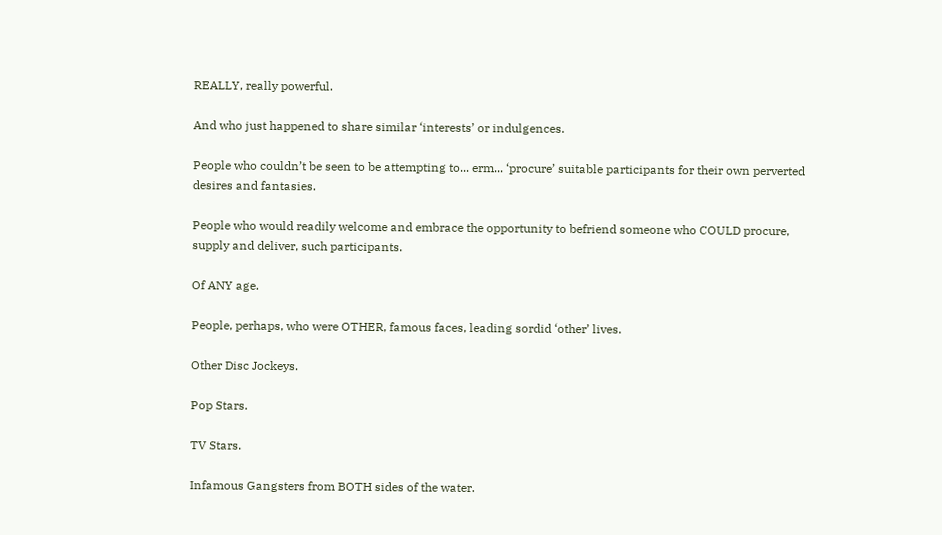REALLY, really powerful.

And who just happened to share similar ‘interests’ or indulgences.

People who couldn’t be seen to be attempting to... erm... ‘procure’ suitable participants for their own perverted desires and fantasies.

People who would readily welcome and embrace the opportunity to befriend someone who COULD procure, supply and deliver, such participants.

Of ANY age.

People, perhaps, who were OTHER, famous faces, leading sordid ‘other’ lives.

Other Disc Jockeys.

Pop Stars.

TV Stars.

Infamous Gangsters from BOTH sides of the water.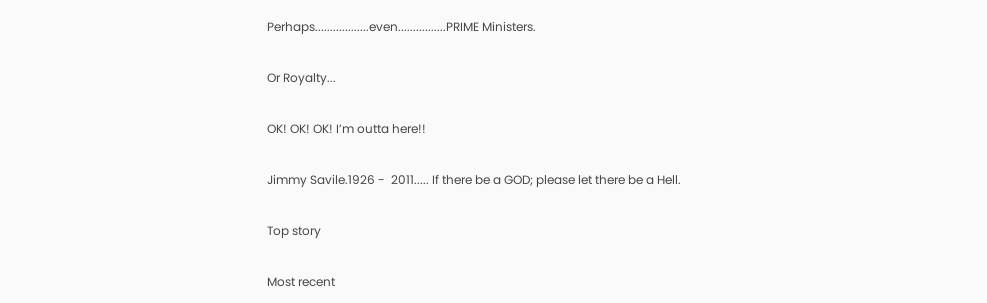Perhaps..................even................PRIME Ministers.

Or Royalty...

OK! OK! OK! I’m outta here!!

Jimmy Savile.1926 -  2011..... If there be a GOD; please let there be a Hell.

Top story

Most recent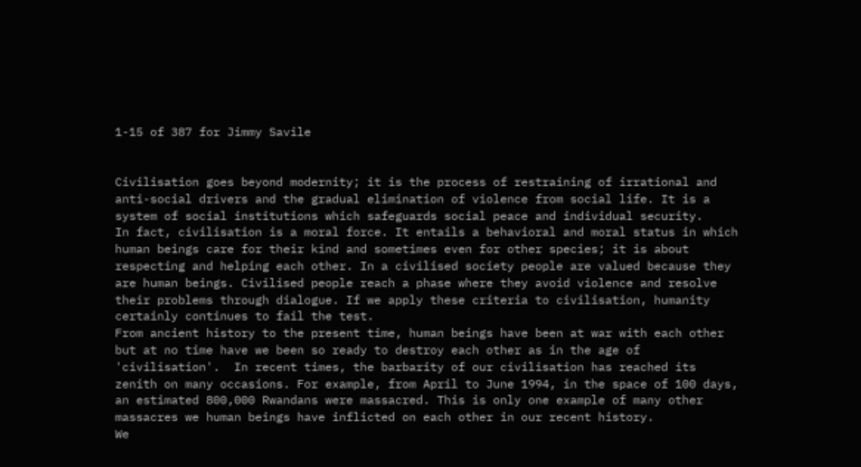1-15 of 387 for Jimmy Savile


Civilisation goes beyond modernity; it is the process of restraining of irrational and anti-social drivers and the gradual elimination of violence from social life. It is a system of social institutions which safeguards social peace and individual security.
In fact, civilisation is a moral force. It entails a behavioral and moral status in which human beings care for their kind and sometimes even for other species; it is about respecting and helping each other. In a civilised society people are valued because they are human beings. Civilised people reach a phase where they avoid violence and resolve their problems through dialogue. If we apply these criteria to civilisation, humanity certainly continues to fail the test.
From ancient history to the present time, human beings have been at war with each other but at no time have we been so ready to destroy each other as in the age of 'civilisation'.  In recent times, the barbarity of our civilisation has reached its zenith on many occasions. For example, from April to June 1994, in the space of 100 days, an estimated 800,000 Rwandans were massacred. This is only one example of many other massacres we human beings have inflicted on each other in our recent history.
We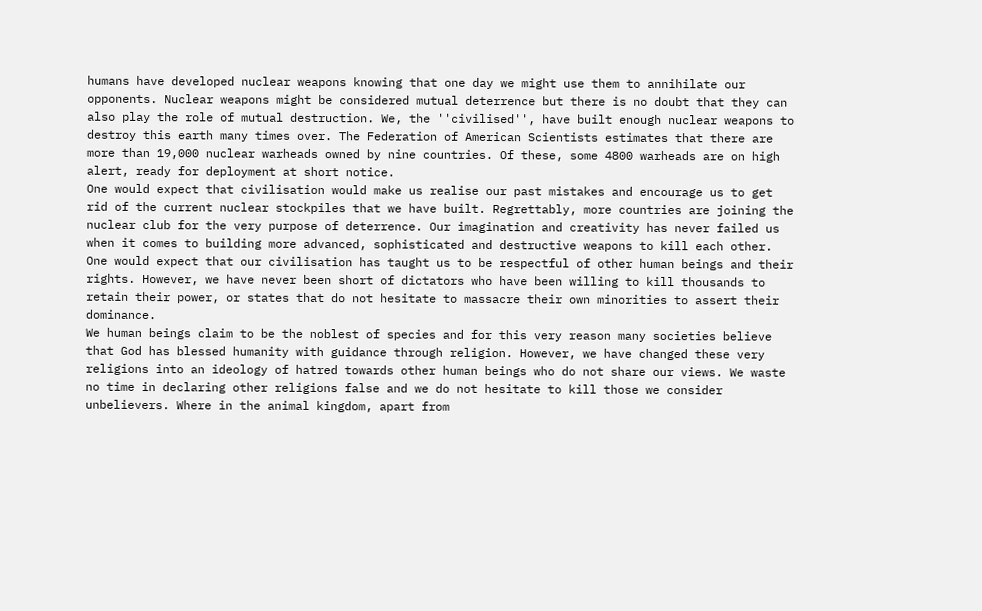humans have developed nuclear weapons knowing that one day we might use them to annihilate our opponents. Nuclear weapons might be considered mutual deterrence but there is no doubt that they can also play the role of mutual destruction. We, the ''civilised'', have built enough nuclear weapons to destroy this earth many times over. The Federation of American Scientists estimates that there are more than 19,000 nuclear warheads owned by nine countries. Of these, some 4800 warheads are on high alert, ready for deployment at short notice.
One would expect that civilisation would make us realise our past mistakes and encourage us to get rid of the current nuclear stockpiles that we have built. Regrettably, more countries are joining the nuclear club for the very purpose of deterrence. Our imagination and creativity has never failed us when it comes to building more advanced, sophisticated and destructive weapons to kill each other.
One would expect that our civilisation has taught us to be respectful of other human beings and their rights. However, we have never been short of dictators who have been willing to kill thousands to retain their power, or states that do not hesitate to massacre their own minorities to assert their dominance.
We human beings claim to be the noblest of species and for this very reason many societies believe that God has blessed humanity with guidance through religion. However, we have changed these very religions into an ideology of hatred towards other human beings who do not share our views. We waste no time in declaring other religions false and we do not hesitate to kill those we consider unbelievers. Where in the animal kingdom, apart from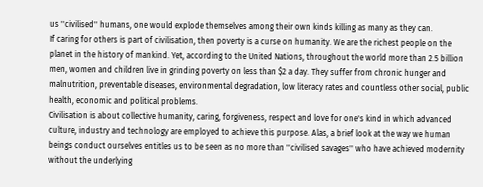us ''civilised'' humans, one would explode themselves among their own kinds killing as many as they can.
If caring for others is part of civilisation, then poverty is a curse on humanity. We are the richest people on the planet in the history of mankind. Yet, according to the United Nations, throughout the world more than 2.5 billion men, women and children live in grinding poverty on less than $2 a day. They suffer from chronic hunger and malnutrition, preventable diseases, environmental degradation, low literacy rates and countless other social, public health, economic and political problems.
Civilisation is about collective humanity, caring, forgiveness, respect and love for one's kind in which advanced culture, industry and technology are employed to achieve this purpose. Alas, a brief look at the way we human beings conduct ourselves entitles us to be seen as no more than ''civilised savages'' who have achieved modernity without the underlying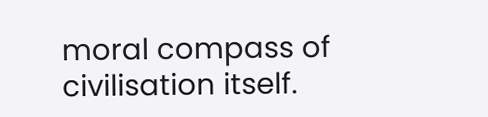moral compass of civilisation itself.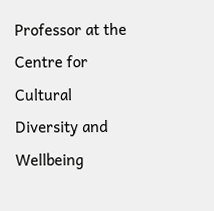Professor at the Centre for Cultural Diversity and Wellbeing